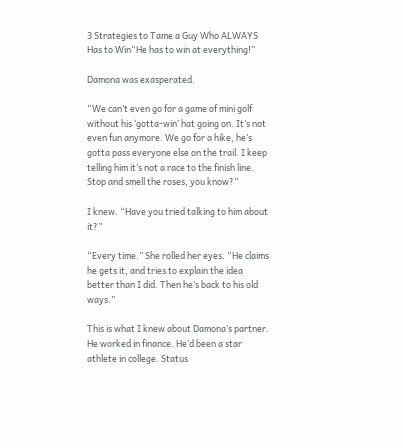3 Strategies to Tame a Guy Who ALWAYS Has to Win“He has to win at everything!”

Damona was exasperated.

“We can’t even go for a game of mini golf without his ‘gotta-win’ hat going on. It’s not even fun anymore. We go for a hike, he’s gotta pass everyone else on the trail. I keep telling him it’s not a race to the finish line. Stop and smell the roses, you know?”

I knew. “Have you tried talking to him about it?”

“Every time.” She rolled her eyes. “He claims he gets it, and tries to explain the idea better than I did. Then he’s back to his old ways.”

This is what I knew about Damona’s partner. He worked in finance. He’d been a star athlete in college. Status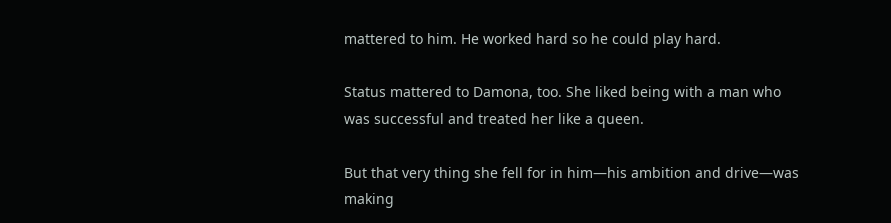mattered to him. He worked hard so he could play hard.

Status mattered to Damona, too. She liked being with a man who was successful and treated her like a queen.

But that very thing she fell for in him—his ambition and drive—was making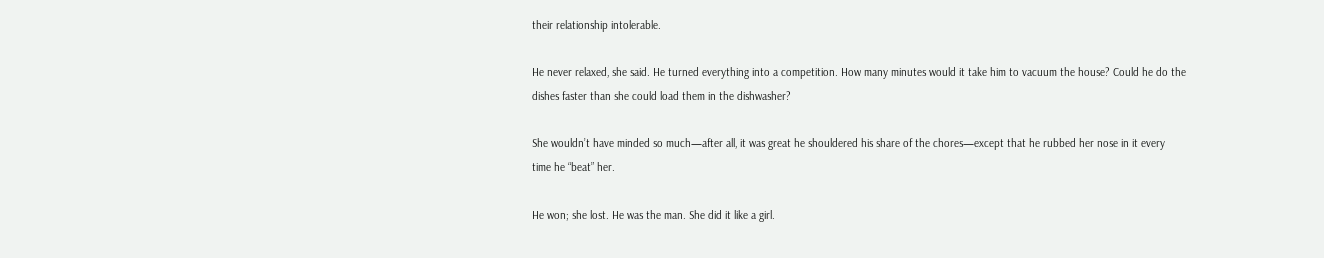their relationship intolerable.

He never relaxed, she said. He turned everything into a competition. How many minutes would it take him to vacuum the house? Could he do the dishes faster than she could load them in the dishwasher?

She wouldn’t have minded so much—after all, it was great he shouldered his share of the chores—except that he rubbed her nose in it every time he “beat” her.

He won; she lost. He was the man. She did it like a girl.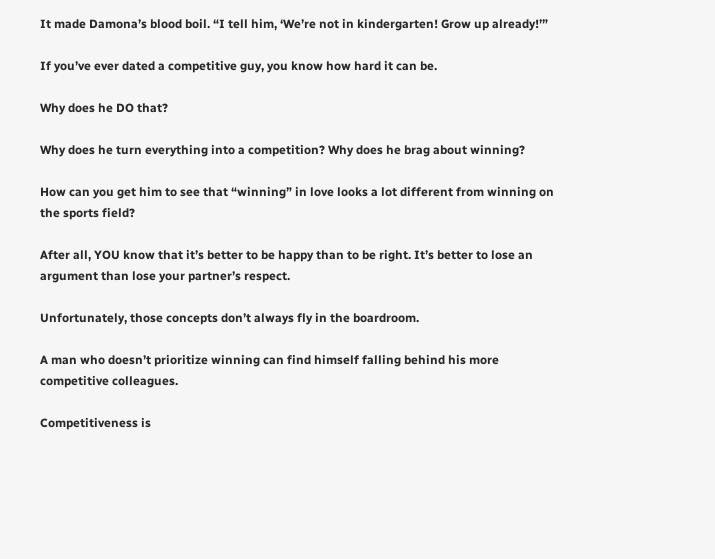It made Damona’s blood boil. “I tell him, ‘We’re not in kindergarten! Grow up already!’”

If you’ve ever dated a competitive guy, you know how hard it can be.

Why does he DO that?

Why does he turn everything into a competition? Why does he brag about winning?

How can you get him to see that “winning” in love looks a lot different from winning on the sports field?

After all, YOU know that it’s better to be happy than to be right. It’s better to lose an argument than lose your partner’s respect.

Unfortunately, those concepts don’t always fly in the boardroom.

A man who doesn’t prioritize winning can find himself falling behind his more competitive colleagues.

Competitiveness is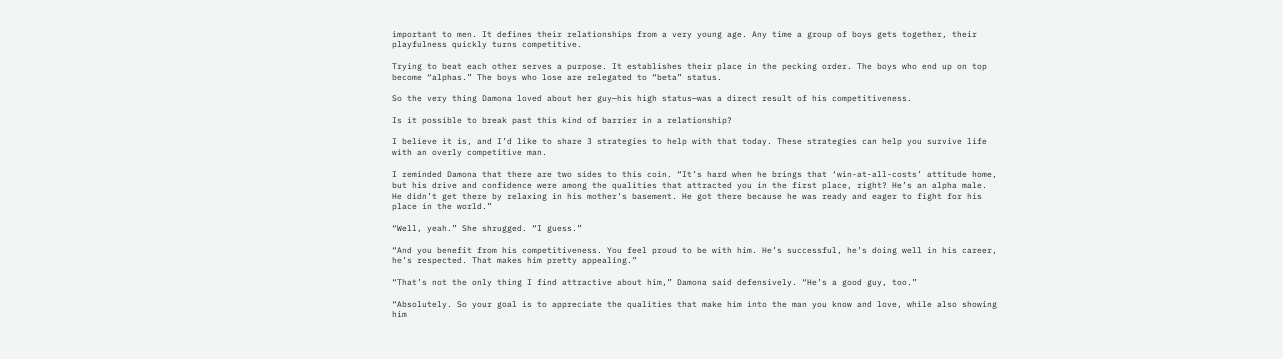important to men. It defines their relationships from a very young age. Any time a group of boys gets together, their playfulness quickly turns competitive.

Trying to beat each other serves a purpose. It establishes their place in the pecking order. The boys who end up on top become “alphas.” The boys who lose are relegated to “beta” status.

So the very thing Damona loved about her guy—his high status—was a direct result of his competitiveness.

Is it possible to break past this kind of barrier in a relationship?

I believe it is, and I’d like to share 3 strategies to help with that today. These strategies can help you survive life with an overly competitive man.

I reminded Damona that there are two sides to this coin. “It’s hard when he brings that ‘win-at-all-costs’ attitude home, but his drive and confidence were among the qualities that attracted you in the first place, right? He’s an alpha male. He didn’t get there by relaxing in his mother’s basement. He got there because he was ready and eager to fight for his place in the world.”

“Well, yeah.” She shrugged. “I guess.”

“And you benefit from his competitiveness. You feel proud to be with him. He’s successful, he’s doing well in his career, he’s respected. That makes him pretty appealing.”

“That’s not the only thing I find attractive about him,” Damona said defensively. “He’s a good guy, too.”

“Absolutely. So your goal is to appreciate the qualities that make him into the man you know and love, while also showing him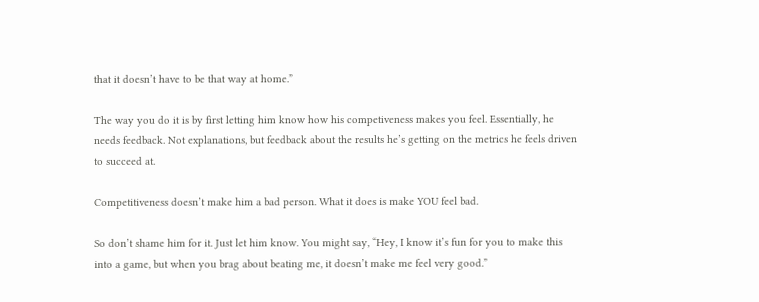that it doesn’t have to be that way at home.”

The way you do it is by first letting him know how his competiveness makes you feel. Essentially, he needs feedback. Not explanations, but feedback about the results he’s getting on the metrics he feels driven to succeed at.

Competitiveness doesn’t make him a bad person. What it does is make YOU feel bad.

So don’t shame him for it. Just let him know. You might say, “Hey, I know it’s fun for you to make this into a game, but when you brag about beating me, it doesn’t make me feel very good.”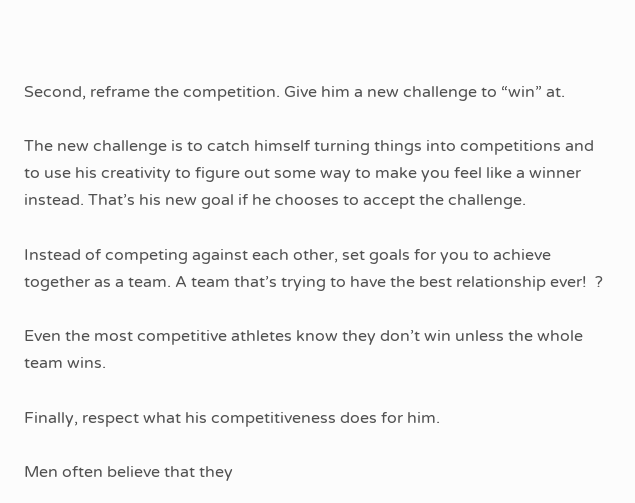Second, reframe the competition. Give him a new challenge to “win” at.

The new challenge is to catch himself turning things into competitions and to use his creativity to figure out some way to make you feel like a winner instead. That’s his new goal if he chooses to accept the challenge.

Instead of competing against each other, set goals for you to achieve together as a team. A team that’s trying to have the best relationship ever!  ?

Even the most competitive athletes know they don’t win unless the whole team wins.

Finally, respect what his competitiveness does for him.

Men often believe that they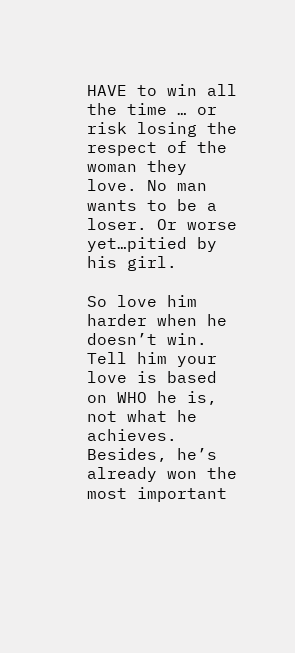HAVE to win all the time … or risk losing the respect of the woman they love. No man wants to be a loser. Or worse yet…pitied by his girl.

So love him harder when he doesn’t win. Tell him your love is based on WHO he is, not what he achieves. Besides, he’s already won the most important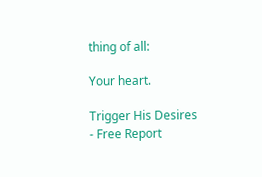thing of all:

Your heart.

Trigger His Desires - Free Report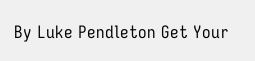By Luke Pendleton Get Your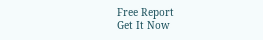Free Report
Get It Now